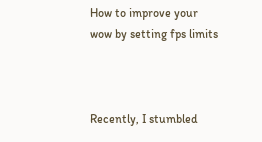How to improve your wow by setting fps limits



Recently, I stumbled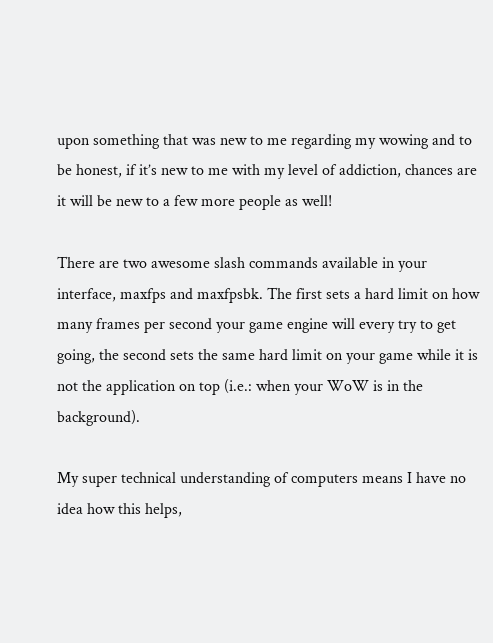upon something that was new to me regarding my wowing and to be honest, if it’s new to me with my level of addiction, chances are it will be new to a few more people as well!

There are two awesome slash commands available in your interface, maxfps and maxfpsbk. The first sets a hard limit on how many frames per second your game engine will every try to get going, the second sets the same hard limit on your game while it is not the application on top (i.e.: when your WoW is in the background).

My super technical understanding of computers means I have no idea how this helps,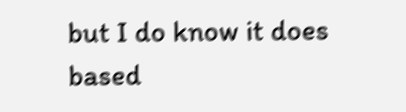but I do know it does based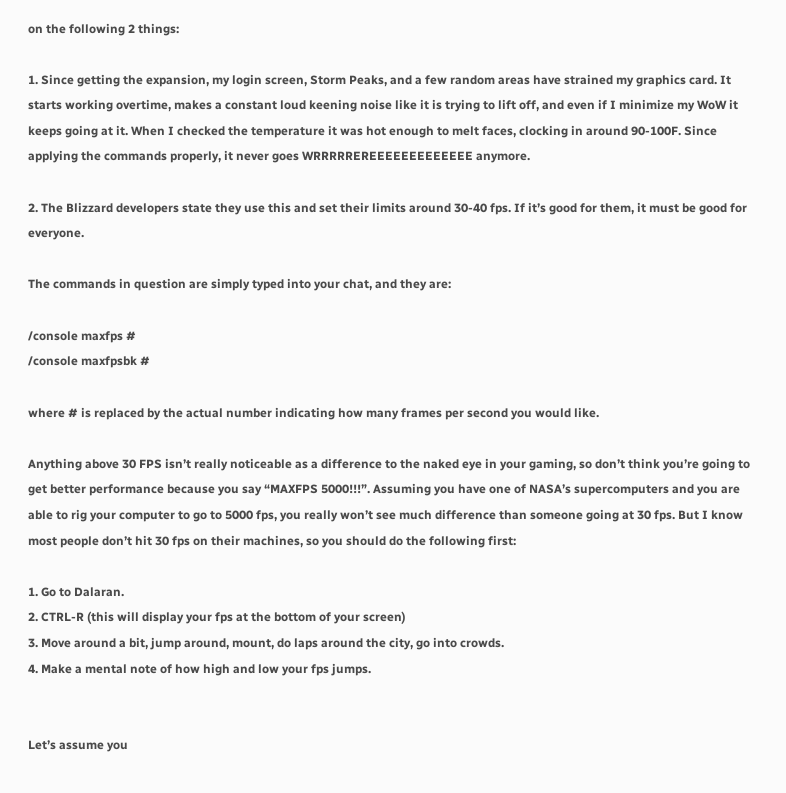on the following 2 things:

1. Since getting the expansion, my login screen, Storm Peaks, and a few random areas have strained my graphics card. It starts working overtime, makes a constant loud keening noise like it is trying to lift off, and even if I minimize my WoW it keeps going at it. When I checked the temperature it was hot enough to melt faces, clocking in around 90-100F. Since applying the commands properly, it never goes WRRRRREREEEEEEEEEEEEE anymore.

2. The Blizzard developers state they use this and set their limits around 30-40 fps. If it’s good for them, it must be good for everyone.

The commands in question are simply typed into your chat, and they are:

/console maxfps #
/console maxfpsbk #

where # is replaced by the actual number indicating how many frames per second you would like.

Anything above 30 FPS isn’t really noticeable as a difference to the naked eye in your gaming, so don’t think you’re going to get better performance because you say “MAXFPS 5000!!!”. Assuming you have one of NASA’s supercomputers and you are able to rig your computer to go to 5000 fps, you really won’t see much difference than someone going at 30 fps. But I know most people don’t hit 30 fps on their machines, so you should do the following first:

1. Go to Dalaran.
2. CTRL-R (this will display your fps at the bottom of your screen)
3. Move around a bit, jump around, mount, do laps around the city, go into crowds.
4. Make a mental note of how high and low your fps jumps.


Let’s assume you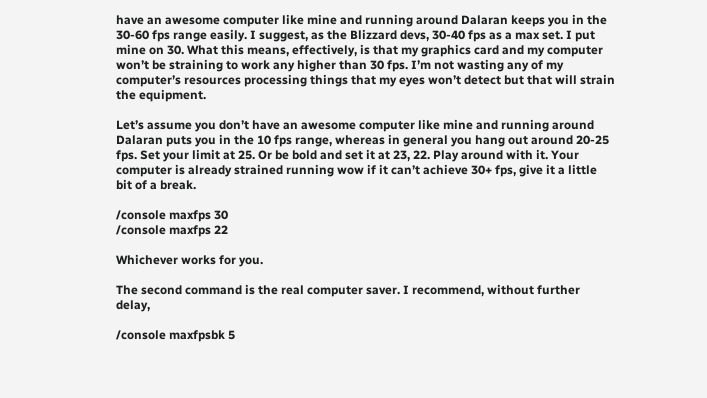have an awesome computer like mine and running around Dalaran keeps you in the 30-60 fps range easily. I suggest, as the Blizzard devs, 30-40 fps as a max set. I put mine on 30. What this means, effectively, is that my graphics card and my computer won’t be straining to work any higher than 30 fps. I’m not wasting any of my computer’s resources processing things that my eyes won’t detect but that will strain the equipment.

Let’s assume you don’t have an awesome computer like mine and running around Dalaran puts you in the 10 fps range, whereas in general you hang out around 20-25 fps. Set your limit at 25. Or be bold and set it at 23, 22. Play around with it. Your computer is already strained running wow if it can’t achieve 30+ fps, give it a little bit of a break.

/console maxfps 30
/console maxfps 22

Whichever works for you.

The second command is the real computer saver. I recommend, without further delay,

/console maxfpsbk 5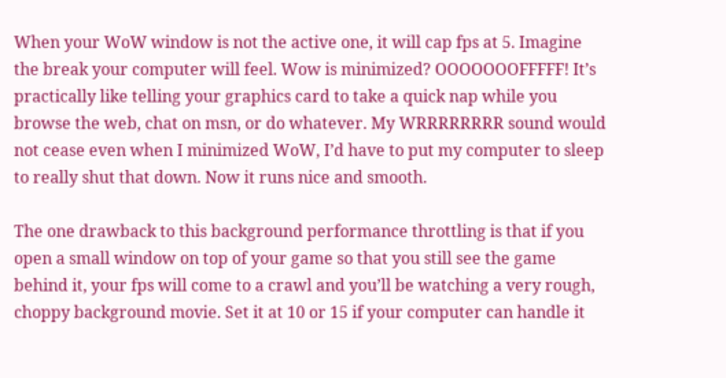When your WoW window is not the active one, it will cap fps at 5. Imagine the break your computer will feel. Wow is minimized? OOOOOOOFFFFF! It’s practically like telling your graphics card to take a quick nap while you browse the web, chat on msn, or do whatever. My WRRRRRRRR sound would not cease even when I minimized WoW, I’d have to put my computer to sleep to really shut that down. Now it runs nice and smooth.

The one drawback to this background performance throttling is that if you open a small window on top of your game so that you still see the game behind it, your fps will come to a crawl and you’ll be watching a very rough, choppy background movie. Set it at 10 or 15 if your computer can handle it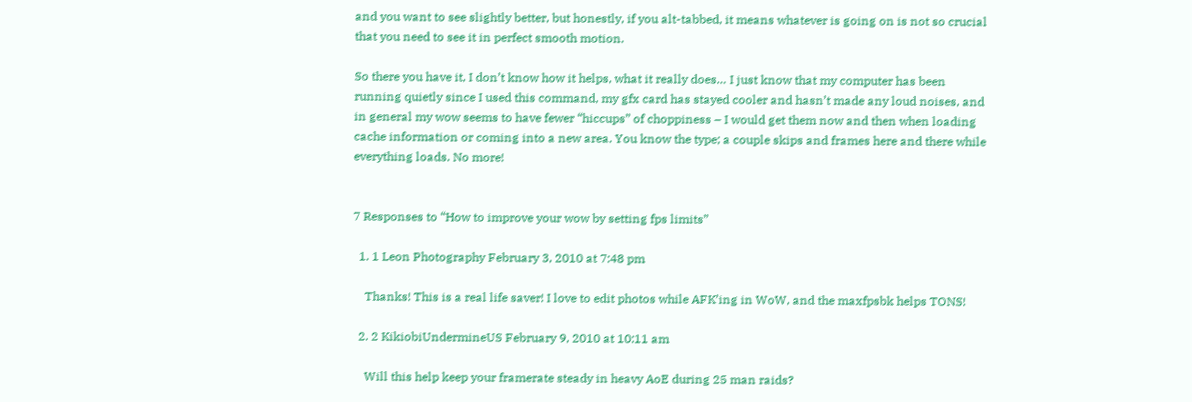and you want to see slightly better, but honestly, if you alt-tabbed, it means whatever is going on is not so crucial that you need to see it in perfect smooth motion.

So there you have it, I don’t know how it helps, what it really does… I just know that my computer has been running quietly since I used this command, my gfx card has stayed cooler and hasn’t made any loud noises, and in general my wow seems to have fewer “hiccups” of choppiness – I would get them now and then when loading cache information or coming into a new area. You know the type; a couple skips and frames here and there while everything loads. No more!


7 Responses to “How to improve your wow by setting fps limits”

  1. 1 Leon Photography February 3, 2010 at 7:48 pm

    Thanks! This is a real life saver! I love to edit photos while AFK’ing in WoW, and the maxfpsbk helps TONS!

  2. 2 KikiobiUndermineUS February 9, 2010 at 10:11 am

    Will this help keep your framerate steady in heavy AoE during 25 man raids?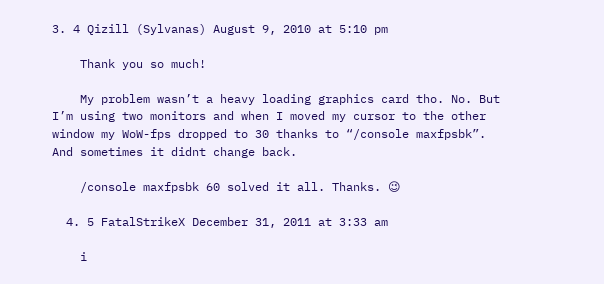3. 4 Qizill (Sylvanas) August 9, 2010 at 5:10 pm

    Thank you so much!

    My problem wasn’t a heavy loading graphics card tho. No. But I’m using two monitors and when I moved my cursor to the other window my WoW-fps dropped to 30 thanks to “/console maxfpsbk”. And sometimes it didnt change back.

    /console maxfpsbk 60 solved it all. Thanks. 😉

  4. 5 FatalStrikeX December 31, 2011 at 3:33 am

    i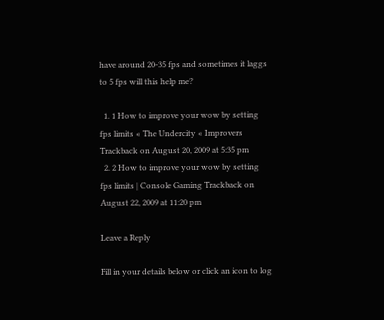have around 20-35 fps and sometimes it laggs to 5 fps will this help me?

  1. 1 How to improve your wow by setting fps limits « The Undercity « Improvers Trackback on August 20, 2009 at 5:35 pm
  2. 2 How to improve your wow by setting fps limits | Console Gaming Trackback on August 22, 2009 at 11:20 pm

Leave a Reply

Fill in your details below or click an icon to log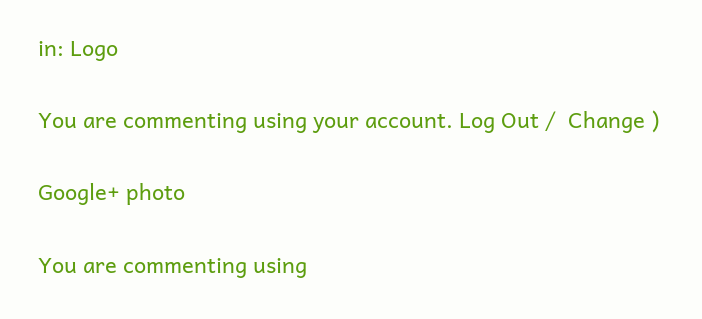in: Logo

You are commenting using your account. Log Out /  Change )

Google+ photo

You are commenting using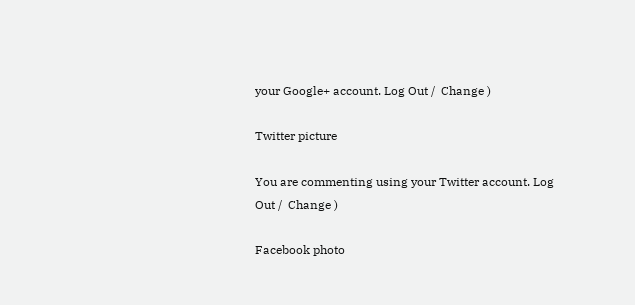your Google+ account. Log Out /  Change )

Twitter picture

You are commenting using your Twitter account. Log Out /  Change )

Facebook photo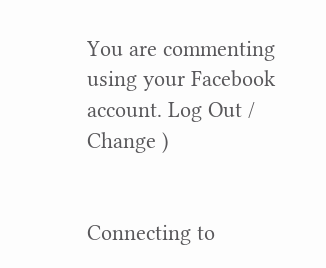You are commenting using your Facebook account. Log Out /  Change )


Connecting to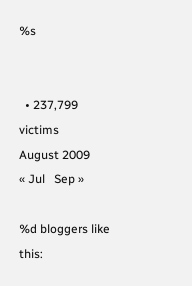%s


  • 237,799 victims
August 2009
« Jul   Sep »

%d bloggers like this: